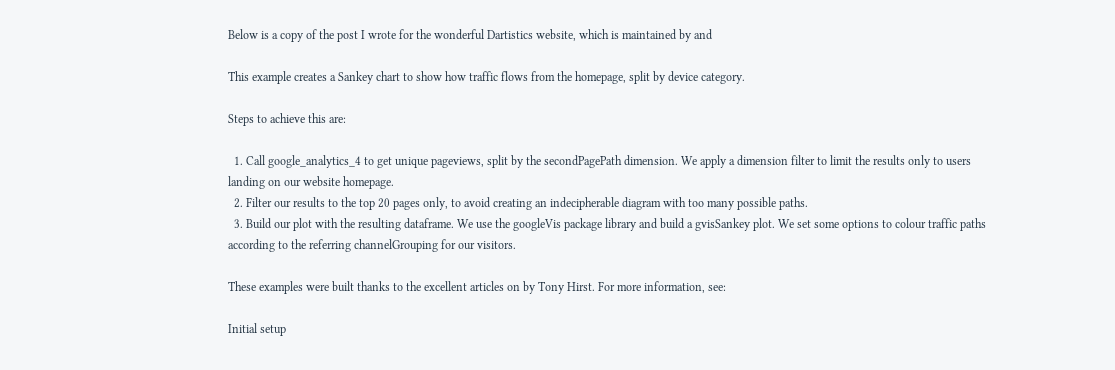Below is a copy of the post I wrote for the wonderful Dartistics website, which is maintained by and

This example creates a Sankey chart to show how traffic flows from the homepage, split by device category.

Steps to achieve this are:

  1. Call google_analytics_4 to get unique pageviews, split by the secondPagePath dimension. We apply a dimension filter to limit the results only to users landing on our website homepage.
  2. Filter our results to the top 20 pages only, to avoid creating an indecipherable diagram with too many possible paths.
  3. Build our plot with the resulting dataframe. We use the googleVis package library and build a gvisSankey plot. We set some options to colour traffic paths according to the referring channelGrouping for our visitors.

These examples were built thanks to the excellent articles on by Tony Hirst. For more information, see:

Initial setup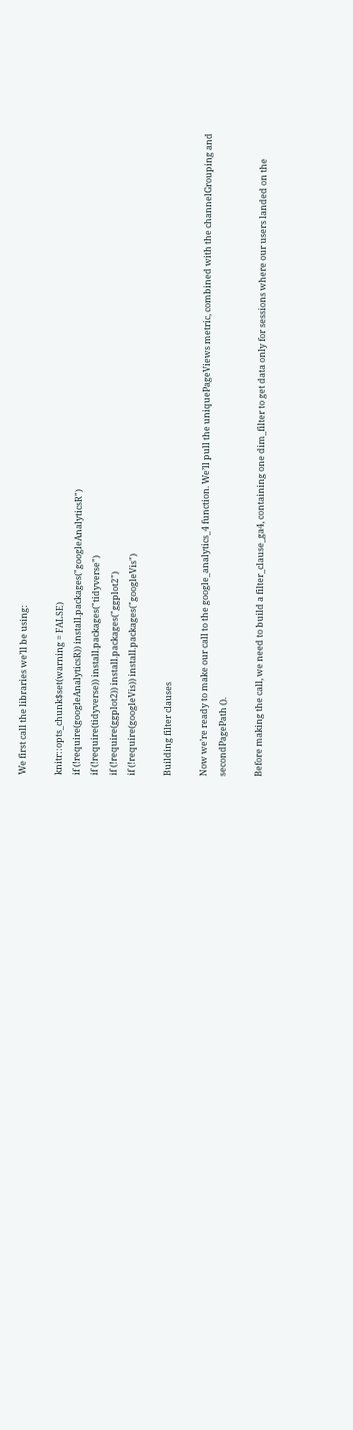We first call the libraries we’ll be using:

knitr::opts_chunk$set(warning = FALSE)
if (!require(googleAnalyticsR)) install.packages("googleAnalyticsR")
if (!require(tidyverse)) install.packages("tidyverse")
if (!require(ggplot2)) install.packages("ggplot2")
if (!require(googleVis)) install.packages("googleVis")

Building filter clauses

Now we’re ready to make our call to the google_analytics_4 function. We’ll pull the uniquePageViews metric, combined with the channelGrouping and secondPagePath ().

Before making the call, we need to build a filter_clause_ga4, containing one dim_filter to get data only for sessions where our users landed on the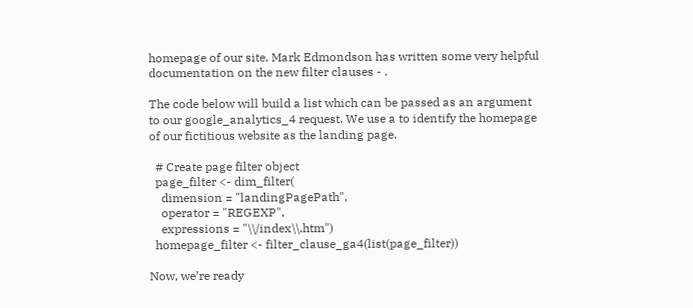homepage of our site. Mark Edmondson has written some very helpful documentation on the new filter clauses - .

The code below will build a list which can be passed as an argument to our google_analytics_4 request. We use a to identify the homepage of our fictitious website as the landing page.

  # Create page filter object
  page_filter <- dim_filter(
    dimension = "landingPagePath",
    operator = "REGEXP",
    expressions = "\\/index\\.htm")
  homepage_filter <- filter_clause_ga4(list(page_filter))

Now, we’re ready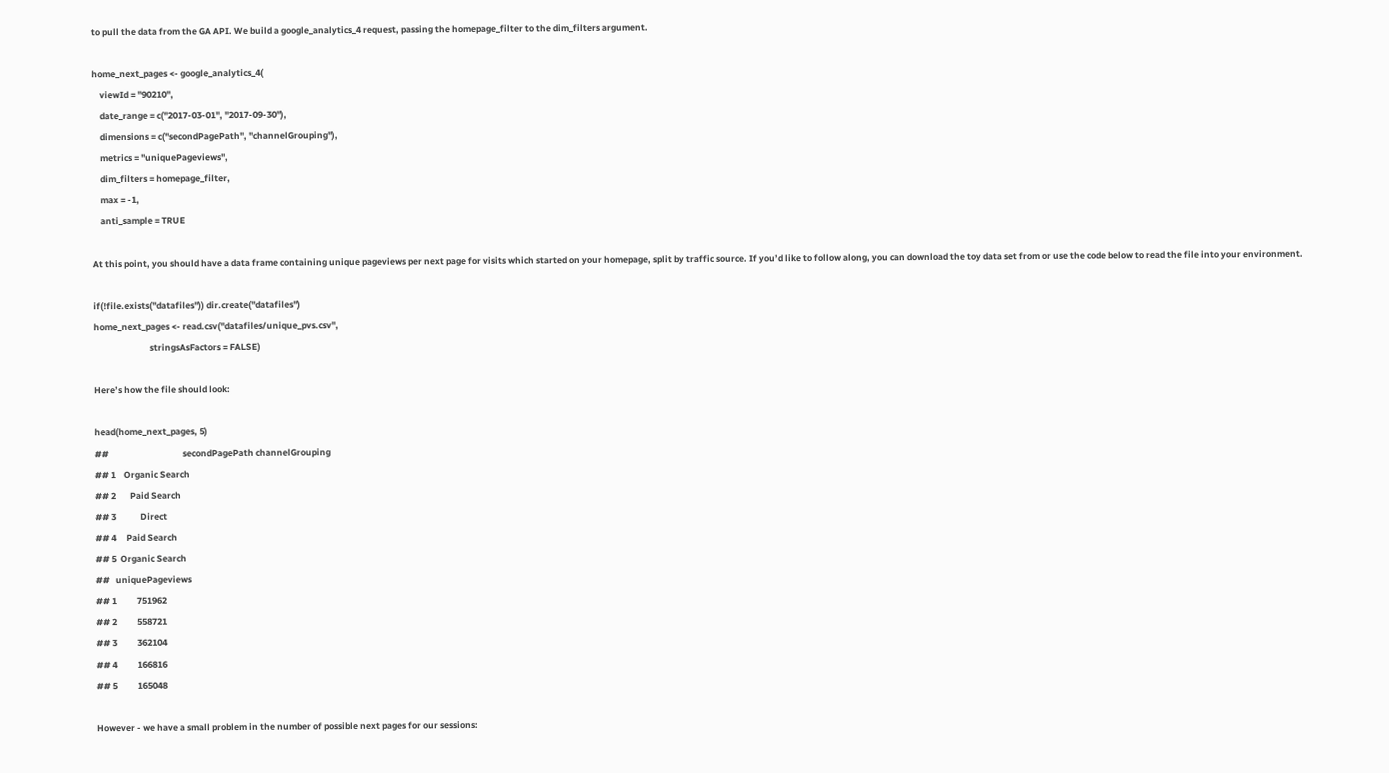to pull the data from the GA API. We build a google_analytics_4 request, passing the homepage_filter to the dim_filters argument.

home_next_pages <- google_analytics_4(
    viewId = "90210",
    date_range = c("2017-03-01", "2017-09-30"),
    dimensions = c("secondPagePath", "channelGrouping"),
    metrics = "uniquePageviews",
    dim_filters = homepage_filter,
    max = -1,
    anti_sample = TRUE

At this point, you should have a data frame containing unique pageviews per next page for visits which started on your homepage, split by traffic source. If you’d like to follow along, you can download the toy data set from or use the code below to read the file into your environment.

if(!file.exists("datafiles")) dir.create("datafiles")
home_next_pages <- read.csv("datafiles/unique_pvs.csv",
                            stringsAsFactors = FALSE)

Here’s how the file should look:

head(home_next_pages, 5)
##                                     secondPagePath channelGrouping
## 1    Organic Search
## 2       Paid Search
## 3            Direct
## 4     Paid Search
## 5  Organic Search
##   uniquePageviews
## 1          751962
## 2          558721
## 3          362104
## 4          166816
## 5          165048

However - we have a small problem in the number of possible next pages for our sessions: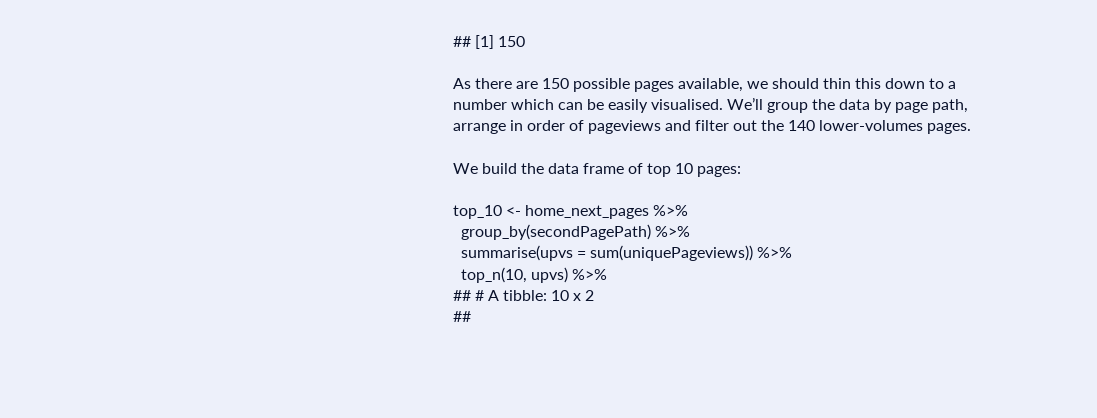## [1] 150

As there are 150 possible pages available, we should thin this down to a number which can be easily visualised. We’ll group the data by page path, arrange in order of pageviews and filter out the 140 lower-volumes pages.

We build the data frame of top 10 pages:

top_10 <- home_next_pages %>%
  group_by(secondPagePath) %>%
  summarise(upvs = sum(uniquePageviews)) %>%
  top_n(10, upvs) %>%
## # A tibble: 10 x 2
##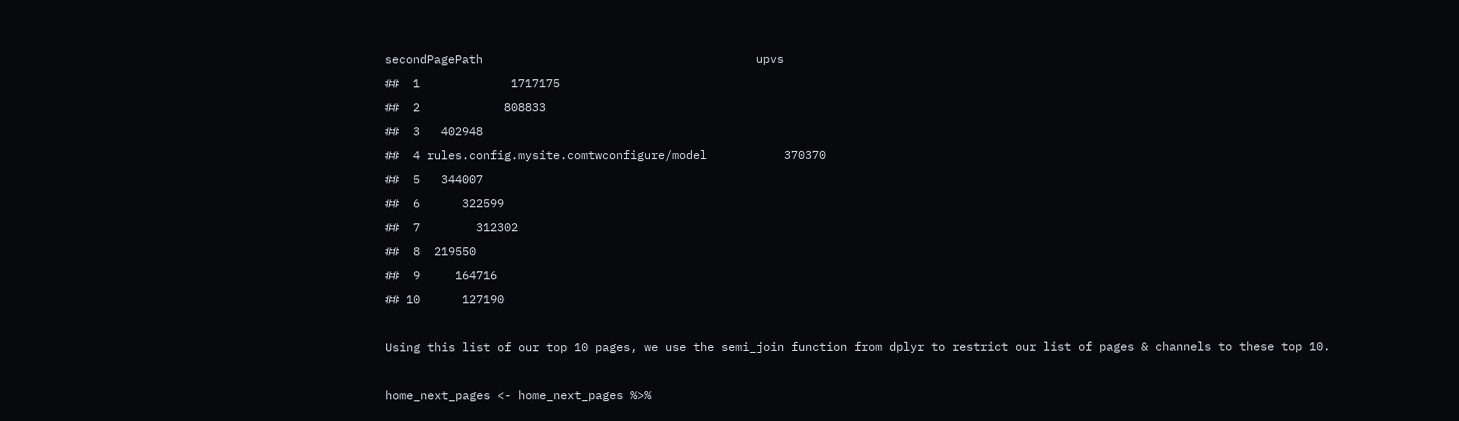secondPagePath                                       upvs
##  1             1717175
##  2            808833
##  3   402948
##  4 rules.config.mysite.comtwconfigure/model           370370
##  5   344007
##  6      322599
##  7        312302
##  8  219550
##  9     164716
## 10      127190

Using this list of our top 10 pages, we use the semi_join function from dplyr to restrict our list of pages & channels to these top 10.

home_next_pages <- home_next_pages %>%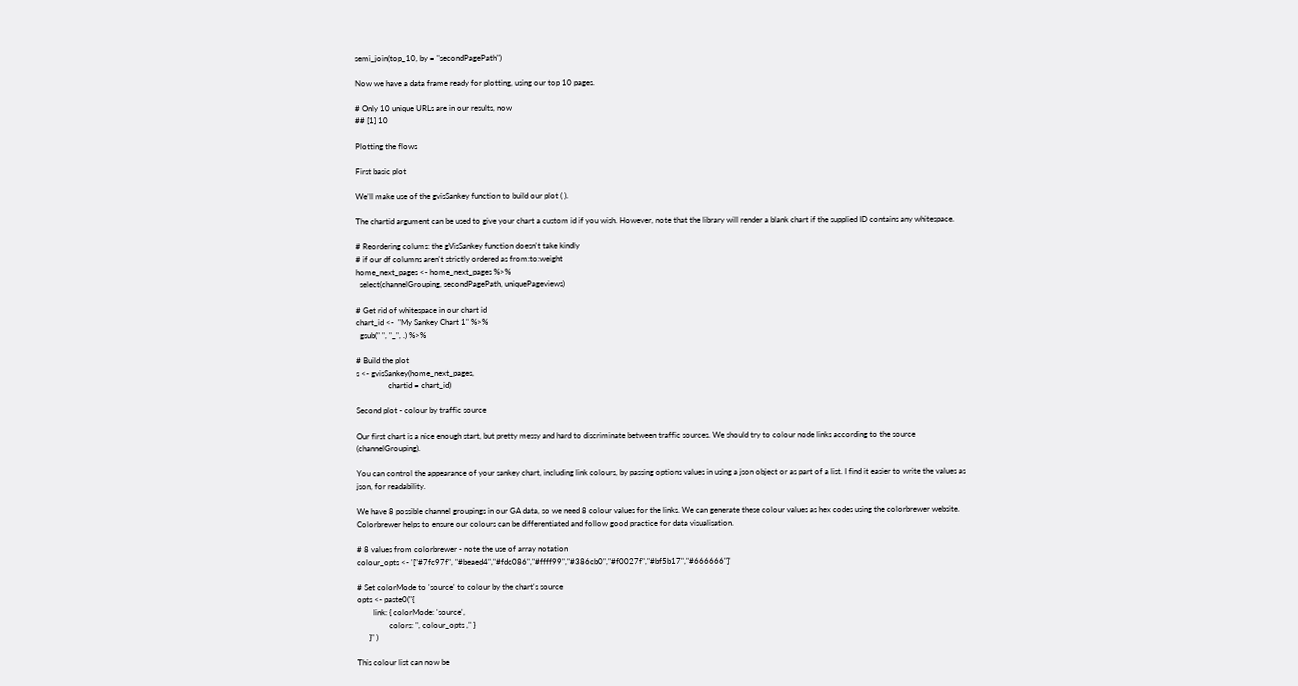semi_join(top_10, by = "secondPagePath")

Now we have a data frame ready for plotting, using our top 10 pages.

# Only 10 unique URLs are in our results, now
## [1] 10

Plotting the flows

First basic plot

We’ll make use of the gvisSankey function to build our plot ( ).

The chartid argument can be used to give your chart a custom id if you wish. However, note that the library will render a blank chart if the supplied ID contains any whitespace.

# Reordering colums: the gVisSankey function doesn't take kindly
# if our df columns aren't strictly ordered as from:to:weight
home_next_pages <- home_next_pages %>%
  select(channelGrouping, secondPagePath, uniquePageviews)

# Get rid of whitespace in our chart id
chart_id <-  "My Sankey Chart 1" %>%
  gsub(" ", "_", .) %>%

# Build the plot
s <- gvisSankey(home_next_pages,
                chartid = chart_id)

Second plot - colour by traffic source

Our first chart is a nice enough start, but pretty messy and hard to discriminate between traffic sources. We should try to colour node links according to the source (channelGrouping).

You can control the appearance of your sankey chart, including link colours, by passing options values in using a json object or as part of a list. I find it easier to write the values as json, for readability.

We have 8 possible channel groupings in our GA data, so we need 8 colour values for the links. We can generate these colour values as hex codes using the colorbrewer website. Colorbrewer helps to ensure our colours can be differentiated and follow good practice for data visualisation.

# 8 values from colorbrewer - note the use of array notation
colour_opts <- '["#7fc97f", "#beaed4","#fdc086","#ffff99","#386cb0","#f0027f","#bf5b17","#666666"]'

# Set colorMode to 'source' to colour by the chart's source
opts <- paste0("{
        link: { colorMode: 'source',
                colors: ", colour_opts ," }
      }" )

This colour list can now be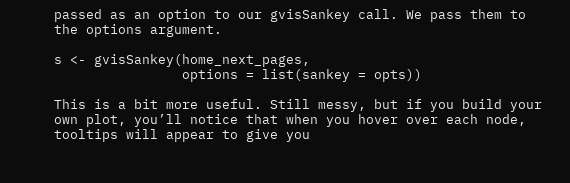passed as an option to our gvisSankey call. We pass them to the options argument.

s <- gvisSankey(home_next_pages,
                options = list(sankey = opts))

This is a bit more useful. Still messy, but if you build your own plot, you’ll notice that when you hover over each node, tooltips will appear to give you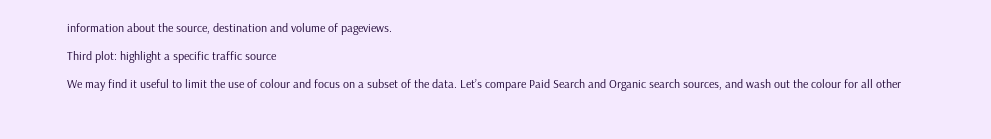information about the source, destination and volume of pageviews.

Third plot: highlight a specific traffic source

We may find it useful to limit the use of colour and focus on a subset of the data. Let’s compare Paid Search and Organic search sources, and wash out the colour for all other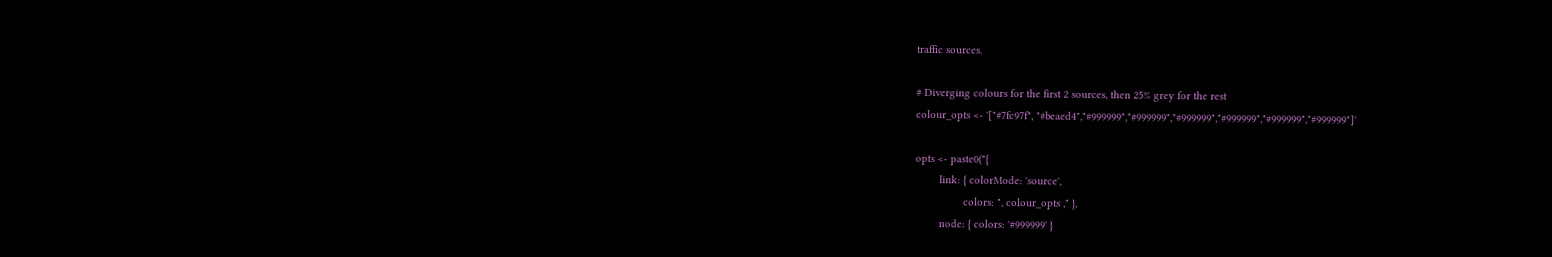traffic sources.

# Diverging colours for the first 2 sources, then 25% grey for the rest
colour_opts <- '["#7fc97f", "#beaed4","#999999","#999999","#999999","#999999","#999999","#999999"]'

opts <- paste0("{
        link: { colorMode: 'source',
                colors: ", colour_opts ," },
        node: { colors: '#999999' }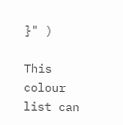}" )

This colour list can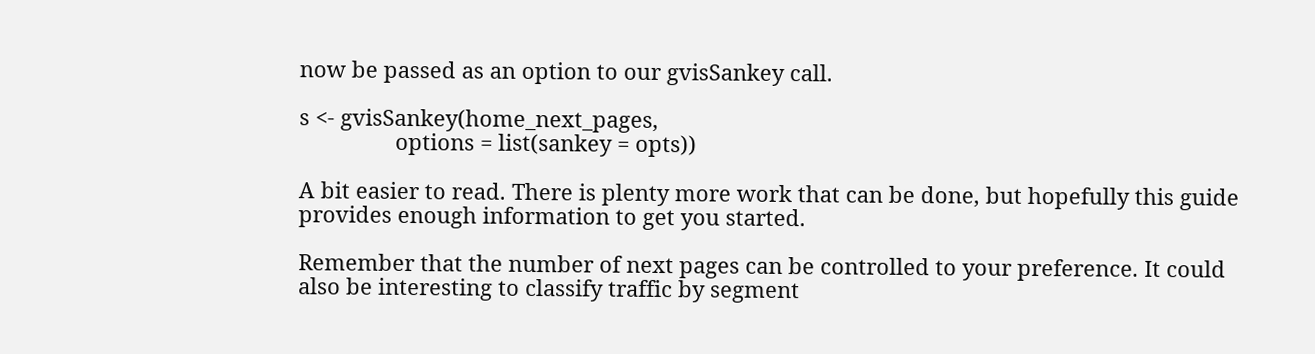now be passed as an option to our gvisSankey call.

s <- gvisSankey(home_next_pages,
                options = list(sankey = opts))

A bit easier to read. There is plenty more work that can be done, but hopefully this guide provides enough information to get you started.

Remember that the number of next pages can be controlled to your preference. It could also be interesting to classify traffic by segment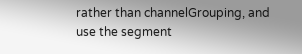rather than channelGrouping, and use the segment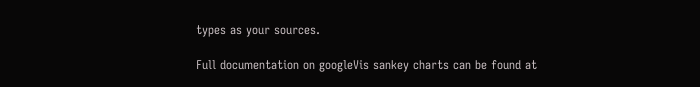types as your sources.

Full documentation on googleVis sankey charts can be found at